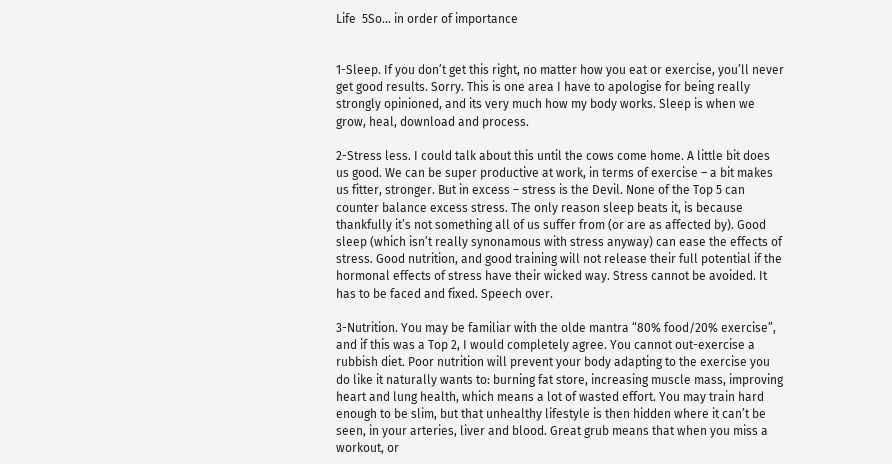Life  5So… in order of importance


1-Sleep. If you don’t get this right, no matter how you eat or exercise, you’ll never get good results. Sorry. This is one area I have to apologise for being really strongly opinioned, and its very much how my body works. Sleep is when we grow, heal, download and process.

2-Stress less. I could talk about this until the cows come home. A little bit does us good. We can be super productive at work, in terms of exercise – a bit makes us fitter, stronger. But in excess – stress is the Devil. None of the Top 5 can counter balance excess stress. The only reason sleep beats it, is because thankfully it’s not something all of us suffer from (or are as affected by). Good sleep (which isn’t really synonamous with stress anyway) can ease the effects of stress. Good nutrition, and good training will not release their full potential if the hormonal effects of stress have their wicked way. Stress cannot be avoided. It has to be faced and fixed. Speech over.

3-Nutrition. You may be familiar with the olde mantra “80% food/20% exercise”, and if this was a Top 2, I would completely agree. You cannot out-exercise a rubbish diet. Poor nutrition will prevent your body adapting to the exercise you do like it naturally wants to: burning fat store, increasing muscle mass, improving heart and lung health, which means a lot of wasted effort. You may train hard enough to be slim, but that unhealthy lifestyle is then hidden where it can’t be seen, in your arteries, liver and blood. Great grub means that when you miss a workout, or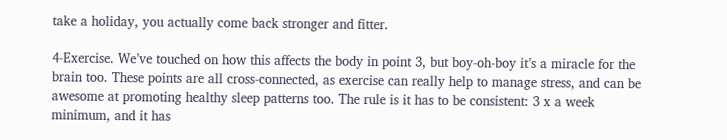take a holiday, you actually come back stronger and fitter.

4-Exercise. We’ve touched on how this affects the body in point 3, but boy-oh-boy it’s a miracle for the brain too. These points are all cross-connected, as exercise can really help to manage stress, and can be awesome at promoting healthy sleep patterns too. The rule is it has to be consistent: 3 x a week minimum, and it has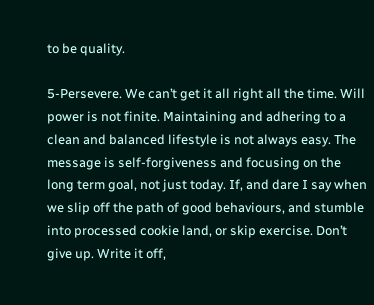to be quality.

5-Persevere. We can’t get it all right all the time. Will power is not finite. Maintaining and adhering to a clean and balanced lifestyle is not always easy. The message is self-forgiveness and focusing on the long term goal, not just today. If, and dare I say when we slip off the path of good behaviours, and stumble into processed cookie land, or skip exercise. Don’t give up. Write it off,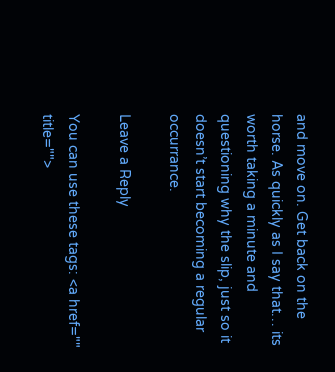and move on. Get back on the horse. As quickly as I say that… its worth taking a minute and questioning why the slip, just so it doesn’t start becoming a regular occurrance.

Leave a Reply

You can use these tags: <a href="" title="">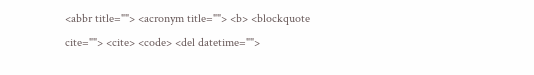<abbr title=""> <acronym title=""> <b> <blockquote cite=""> <cite> <code> <del datetime="">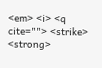<em> <i> <q cite=""> <strike> <strong>